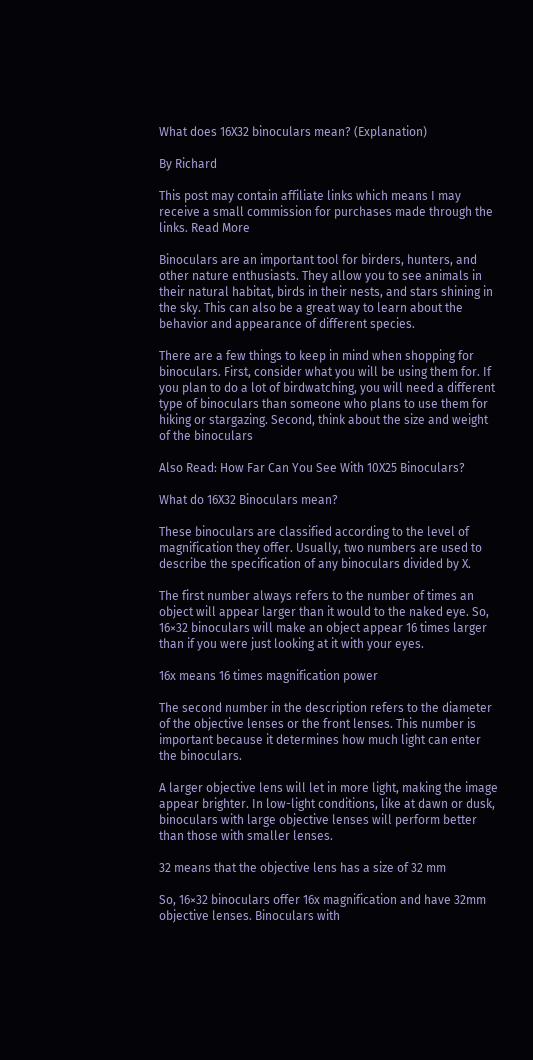What does 16X32 binoculars mean? (Explanation)

By Richard

This post may contain affiliate links which means I may receive a small commission for purchases made through the links. Read More

Binoculars are an important tool for birders, hunters, and other nature enthusiasts. They allow you to see animals in their natural habitat, birds in their nests, and stars shining in the sky. This can also be a great way to learn about the behavior and appearance of different species.

There are a few things to keep in mind when shopping for binoculars. First, consider what you will be using them for. If you plan to do a lot of birdwatching, you will need a different type of binoculars than someone who plans to use them for hiking or stargazing. Second, think about the size and weight of the binoculars

Also Read: How Far Can You See With 10X25 Binoculars?

What do 16X32 Binoculars mean?

These binoculars are classified according to the level of magnification they offer. Usually, two numbers are used to describe the specification of any binoculars divided by X.

The first number always refers to the number of times an object will appear larger than it would to the naked eye. So, 16×32 binoculars will make an object appear 16 times larger than if you were just looking at it with your eyes.

16x means 16 times magnification power

The second number in the description refers to the diameter of the objective lenses or the front lenses. This number is important because it determines how much light can enter the binoculars.

A larger objective lens will let in more light, making the image appear brighter. In low-light conditions, like at dawn or dusk, binoculars with large objective lenses will perform better than those with smaller lenses.

32 means that the objective lens has a size of 32 mm

So, 16×32 binoculars offer 16x magnification and have 32mm objective lenses. Binoculars with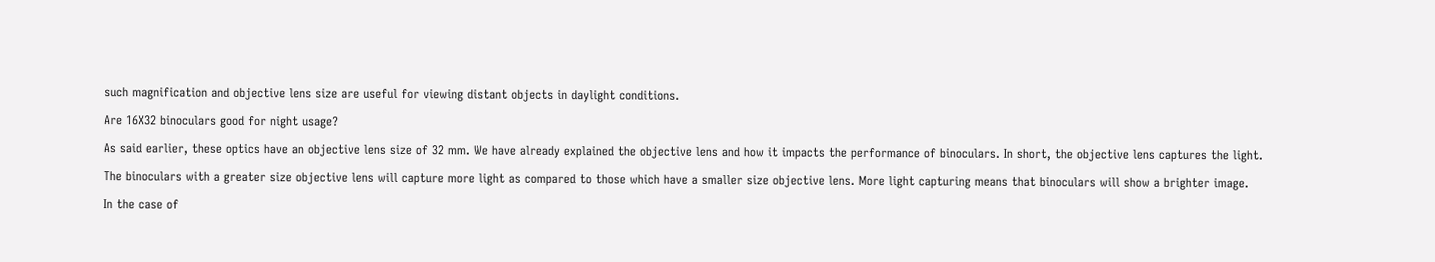such magnification and objective lens size are useful for viewing distant objects in daylight conditions.

Are 16X32 binoculars good for night usage?

As said earlier, these optics have an objective lens size of 32 mm. We have already explained the objective lens and how it impacts the performance of binoculars. In short, the objective lens captures the light.

The binoculars with a greater size objective lens will capture more light as compared to those which have a smaller size objective lens. More light capturing means that binoculars will show a brighter image.

In the case of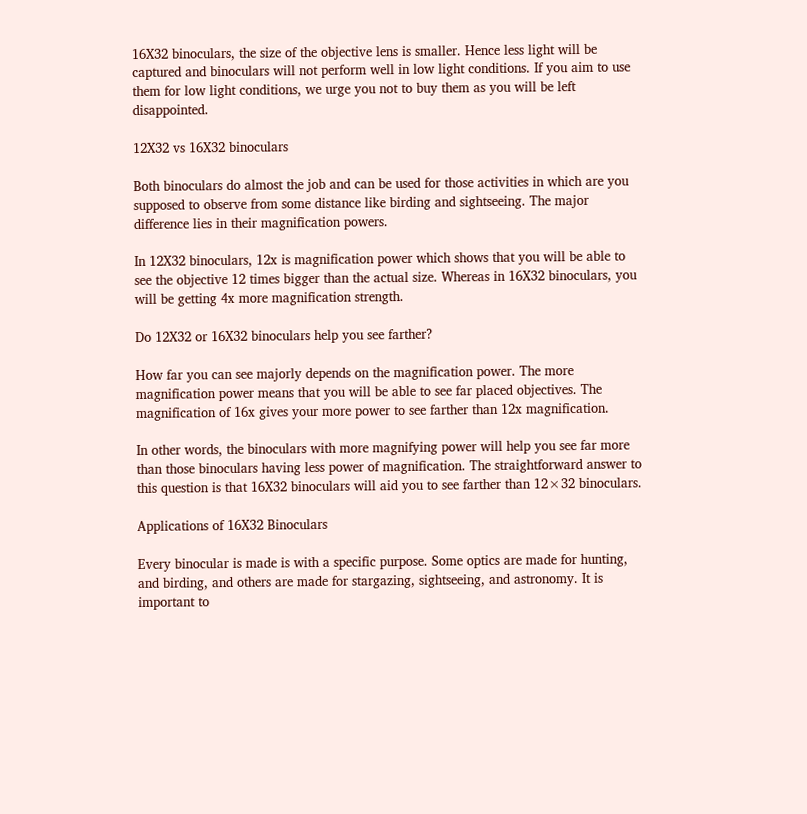16X32 binoculars, the size of the objective lens is smaller. Hence less light will be captured and binoculars will not perform well in low light conditions. If you aim to use them for low light conditions, we urge you not to buy them as you will be left disappointed.

12X32 vs 16X32 binoculars

Both binoculars do almost the job and can be used for those activities in which are you supposed to observe from some distance like birding and sightseeing. The major difference lies in their magnification powers.

In 12X32 binoculars, 12x is magnification power which shows that you will be able to see the objective 12 times bigger than the actual size. Whereas in 16X32 binoculars, you will be getting 4x more magnification strength.

Do 12X32 or 16X32 binoculars help you see farther?

How far you can see majorly depends on the magnification power. The more magnification power means that you will be able to see far placed objectives. The magnification of 16x gives your more power to see farther than 12x magnification.

In other words, the binoculars with more magnifying power will help you see far more than those binoculars having less power of magnification. The straightforward answer to this question is that 16X32 binoculars will aid you to see farther than 12×32 binoculars.

Applications of 16X32 Binoculars

Every binocular is made is with a specific purpose. Some optics are made for hunting, and birding, and others are made for stargazing, sightseeing, and astronomy. It is important to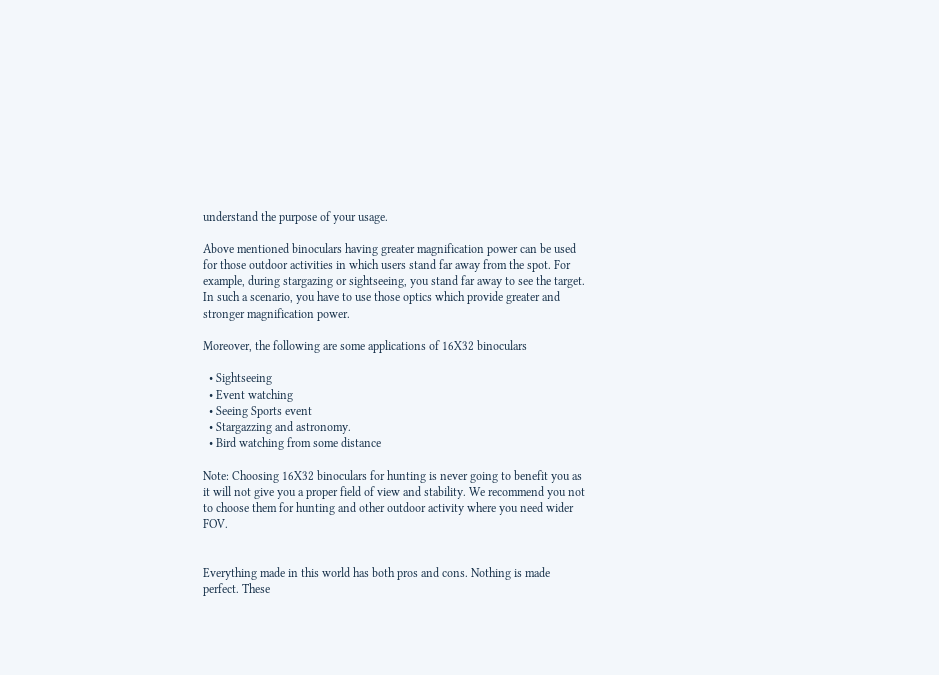understand the purpose of your usage.

Above mentioned binoculars having greater magnification power can be used for those outdoor activities in which users stand far away from the spot. For example, during stargazing or sightseeing, you stand far away to see the target. In such a scenario, you have to use those optics which provide greater and stronger magnification power.

Moreover, the following are some applications of 16X32 binoculars

  • Sightseeing
  • Event watching
  • Seeing Sports event
  • Stargazzing and astronomy.
  • Bird watching from some distance

Note: Choosing 16X32 binoculars for hunting is never going to benefit you as it will not give you a proper field of view and stability. We recommend you not to choose them for hunting and other outdoor activity where you need wider FOV.


Everything made in this world has both pros and cons. Nothing is made perfect. These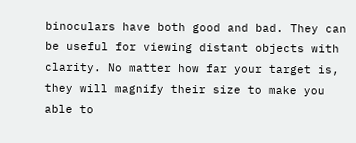binoculars have both good and bad. They can be useful for viewing distant objects with clarity. No matter how far your target is, they will magnify their size to make you able to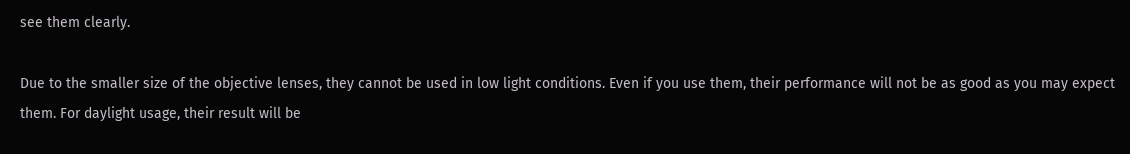see them clearly.

Due to the smaller size of the objective lenses, they cannot be used in low light conditions. Even if you use them, their performance will not be as good as you may expect them. For daylight usage, their result will be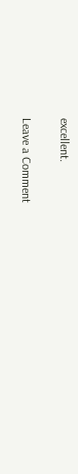excellent.

Leave a Comment